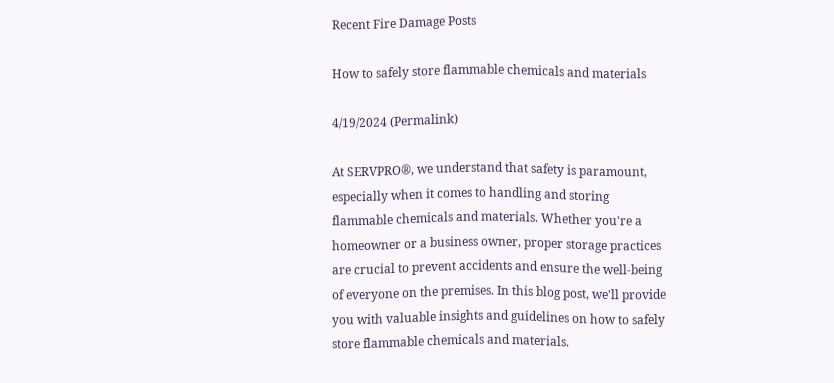Recent Fire Damage Posts

How to safely store flammable chemicals and materials

4/19/2024 (Permalink)

At SERVPRO®, we understand that safety is paramount, especially when it comes to handling and storing flammable chemicals and materials. Whether you're a homeowner or a business owner, proper storage practices are crucial to prevent accidents and ensure the well-being of everyone on the premises. In this blog post, we'll provide you with valuable insights and guidelines on how to safely store flammable chemicals and materials.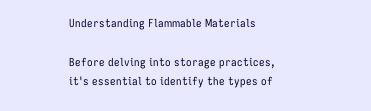Understanding Flammable Materials

Before delving into storage practices, it's essential to identify the types of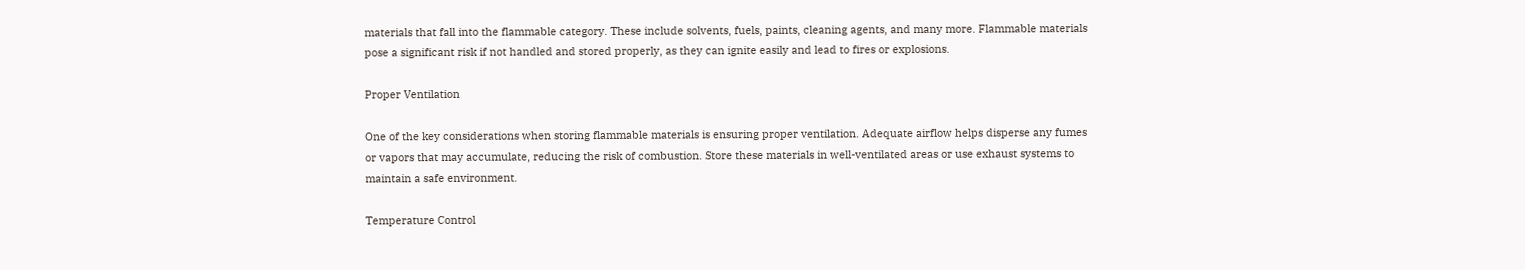materials that fall into the flammable category. These include solvents, fuels, paints, cleaning agents, and many more. Flammable materials pose a significant risk if not handled and stored properly, as they can ignite easily and lead to fires or explosions.

Proper Ventilation

One of the key considerations when storing flammable materials is ensuring proper ventilation. Adequate airflow helps disperse any fumes or vapors that may accumulate, reducing the risk of combustion. Store these materials in well-ventilated areas or use exhaust systems to maintain a safe environment.

Temperature Control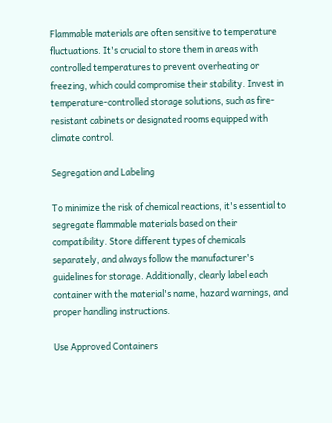Flammable materials are often sensitive to temperature fluctuations. It's crucial to store them in areas with controlled temperatures to prevent overheating or freezing, which could compromise their stability. Invest in temperature-controlled storage solutions, such as fire-resistant cabinets or designated rooms equipped with climate control.

Segregation and Labeling

To minimize the risk of chemical reactions, it's essential to segregate flammable materials based on their compatibility. Store different types of chemicals separately, and always follow the manufacturer's guidelines for storage. Additionally, clearly label each container with the material's name, hazard warnings, and proper handling instructions.

Use Approved Containers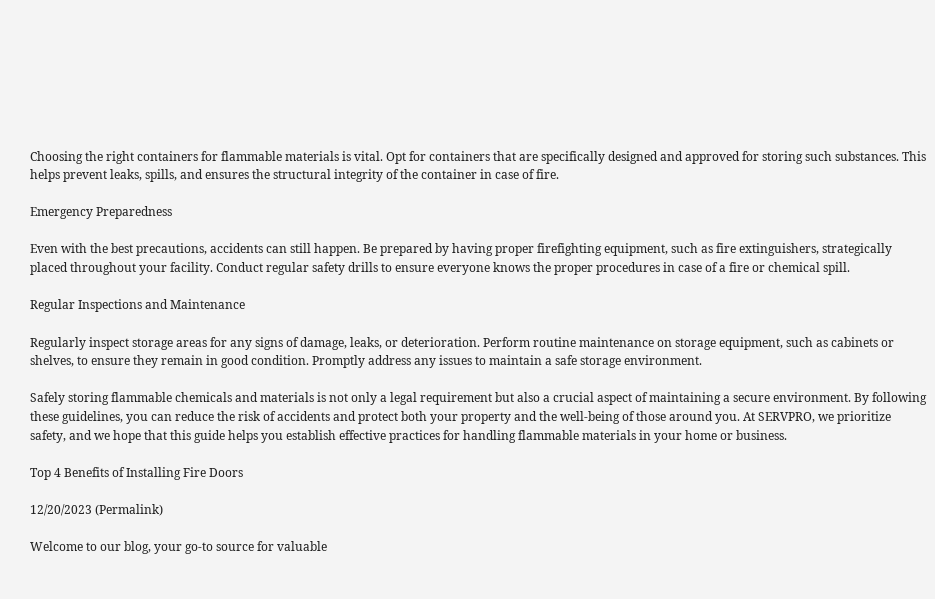Choosing the right containers for flammable materials is vital. Opt for containers that are specifically designed and approved for storing such substances. This helps prevent leaks, spills, and ensures the structural integrity of the container in case of fire.

Emergency Preparedness

Even with the best precautions, accidents can still happen. Be prepared by having proper firefighting equipment, such as fire extinguishers, strategically placed throughout your facility. Conduct regular safety drills to ensure everyone knows the proper procedures in case of a fire or chemical spill.

Regular Inspections and Maintenance

Regularly inspect storage areas for any signs of damage, leaks, or deterioration. Perform routine maintenance on storage equipment, such as cabinets or shelves, to ensure they remain in good condition. Promptly address any issues to maintain a safe storage environment.

Safely storing flammable chemicals and materials is not only a legal requirement but also a crucial aspect of maintaining a secure environment. By following these guidelines, you can reduce the risk of accidents and protect both your property and the well-being of those around you. At SERVPRO, we prioritize safety, and we hope that this guide helps you establish effective practices for handling flammable materials in your home or business.

Top 4 Benefits of Installing Fire Doors

12/20/2023 (Permalink)

Welcome to our blog, your go-to source for valuable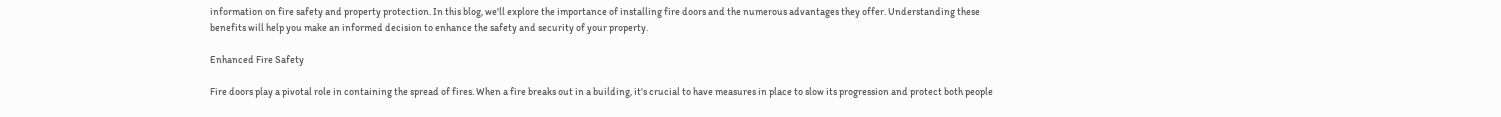information on fire safety and property protection. In this blog, we'll explore the importance of installing fire doors and the numerous advantages they offer. Understanding these benefits will help you make an informed decision to enhance the safety and security of your property.

Enhanced Fire Safety

Fire doors play a pivotal role in containing the spread of fires. When a fire breaks out in a building, it's crucial to have measures in place to slow its progression and protect both people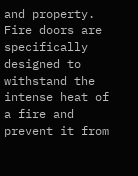and property. Fire doors are specifically designed to withstand the intense heat of a fire and prevent it from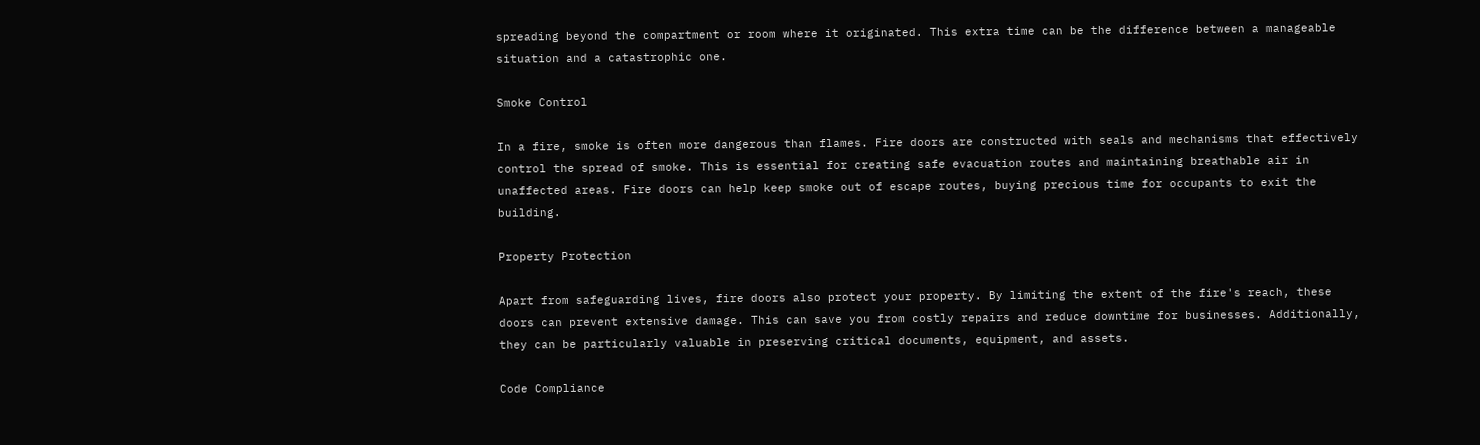spreading beyond the compartment or room where it originated. This extra time can be the difference between a manageable situation and a catastrophic one.

Smoke Control

In a fire, smoke is often more dangerous than flames. Fire doors are constructed with seals and mechanisms that effectively control the spread of smoke. This is essential for creating safe evacuation routes and maintaining breathable air in unaffected areas. Fire doors can help keep smoke out of escape routes, buying precious time for occupants to exit the building.

Property Protection

Apart from safeguarding lives, fire doors also protect your property. By limiting the extent of the fire's reach, these doors can prevent extensive damage. This can save you from costly repairs and reduce downtime for businesses. Additionally, they can be particularly valuable in preserving critical documents, equipment, and assets.

Code Compliance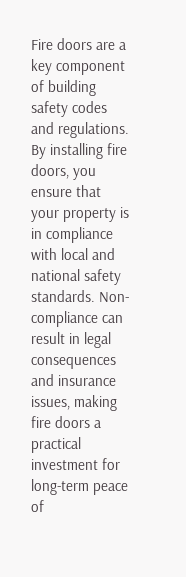Fire doors are a key component of building safety codes and regulations. By installing fire doors, you ensure that your property is in compliance with local and national safety standards. Non-compliance can result in legal consequences and insurance issues, making fire doors a practical investment for long-term peace of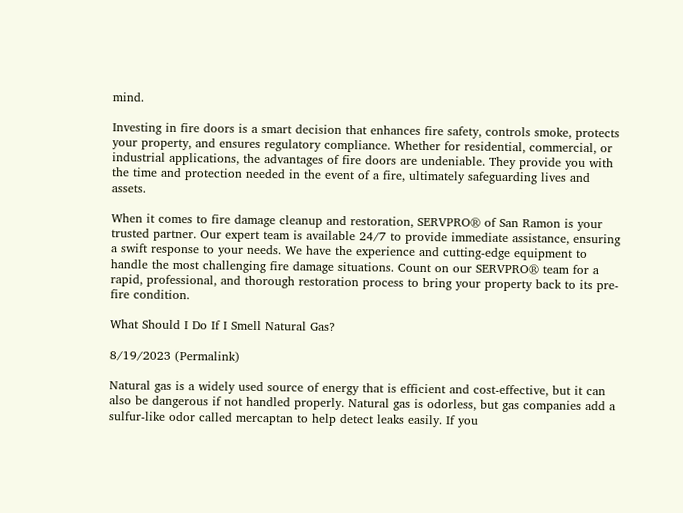mind.

Investing in fire doors is a smart decision that enhances fire safety, controls smoke, protects your property, and ensures regulatory compliance. Whether for residential, commercial, or industrial applications, the advantages of fire doors are undeniable. They provide you with the time and protection needed in the event of a fire, ultimately safeguarding lives and assets.

When it comes to fire damage cleanup and restoration, SERVPRO® of San Ramon is your trusted partner. Our expert team is available 24/7 to provide immediate assistance, ensuring a swift response to your needs. We have the experience and cutting-edge equipment to handle the most challenging fire damage situations. Count on our SERVPRO® team for a rapid, professional, and thorough restoration process to bring your property back to its pre-fire condition.

What Should I Do If I Smell Natural Gas?

8/19/2023 (Permalink)

Natural gas is a widely used source of energy that is efficient and cost-effective, but it can also be dangerous if not handled properly. Natural gas is odorless, but gas companies add a sulfur-like odor called mercaptan to help detect leaks easily. If you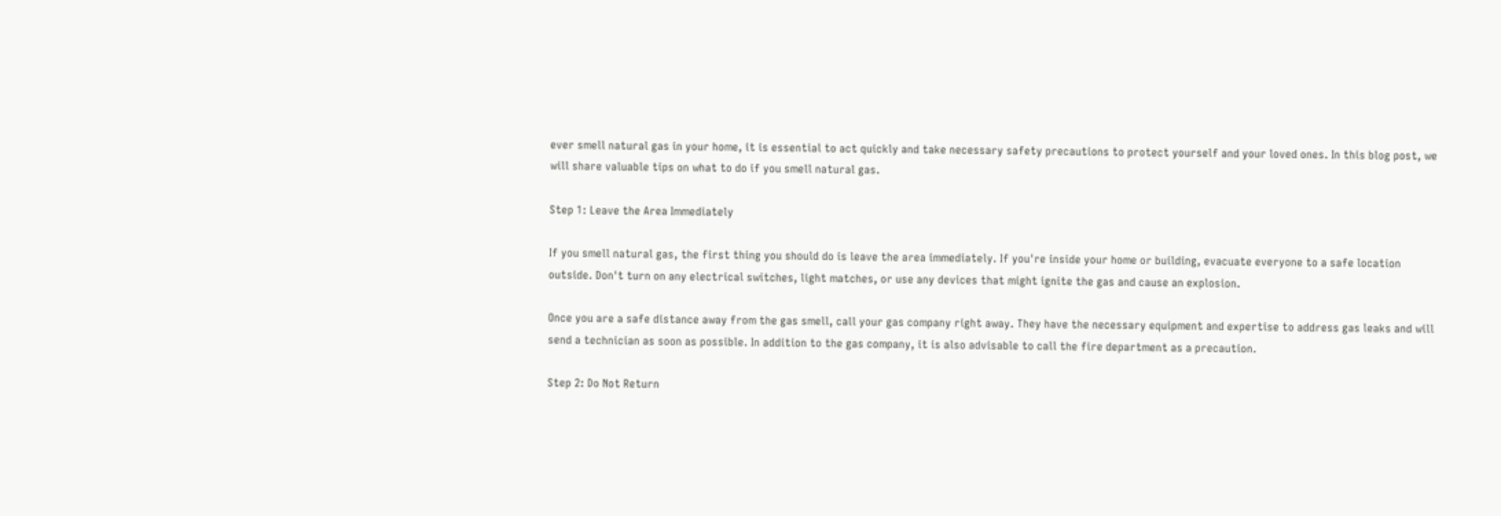ever smell natural gas in your home, it is essential to act quickly and take necessary safety precautions to protect yourself and your loved ones. In this blog post, we will share valuable tips on what to do if you smell natural gas.

Step 1: Leave the Area Immediately

If you smell natural gas, the first thing you should do is leave the area immediately. If you're inside your home or building, evacuate everyone to a safe location outside. Don't turn on any electrical switches, light matches, or use any devices that might ignite the gas and cause an explosion.

Once you are a safe distance away from the gas smell, call your gas company right away. They have the necessary equipment and expertise to address gas leaks and will send a technician as soon as possible. In addition to the gas company, it is also advisable to call the fire department as a precaution.

Step 2: Do Not Return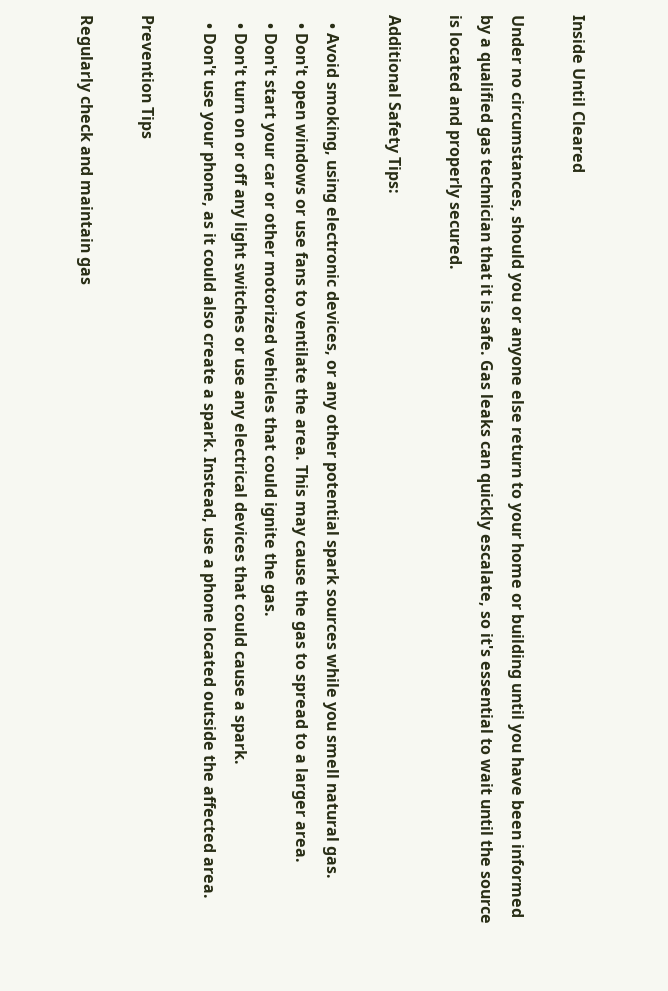Inside Until Cleared

Under no circumstances, should you or anyone else return to your home or building until you have been informed by a qualified gas technician that it is safe. Gas leaks can quickly escalate, so it's essential to wait until the source is located and properly secured.

Additional Safety Tips:

  • Avoid smoking, using electronic devices, or any other potential spark sources while you smell natural gas.
  • Don't open windows or use fans to ventilate the area. This may cause the gas to spread to a larger area.
  • Don't start your car or other motorized vehicles that could ignite the gas.
  • Don't turn on or off any light switches or use any electrical devices that could cause a spark.
  • Don't use your phone, as it could also create a spark. Instead, use a phone located outside the affected area.

Prevention Tips

Regularly check and maintain gas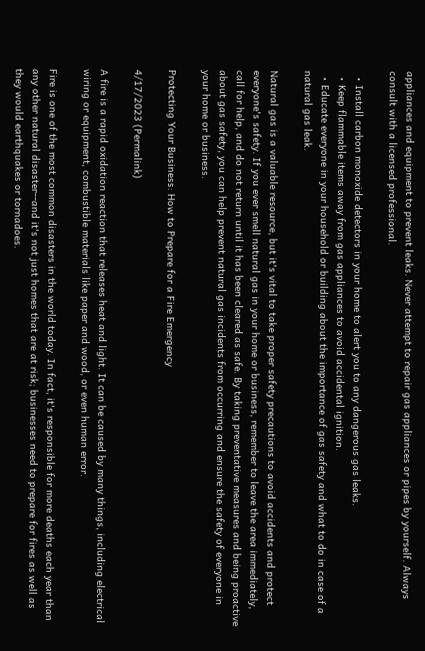appliances and equipment to prevent leaks. Never attempt to repair gas appliances or pipes by yourself. Always consult with a licensed professional.

  • Install carbon monoxide detectors in your home to alert you to any dangerous gas leaks.
  • Keep flammable items away from gas appliances to avoid accidental ignition.
  • Educate everyone in your household or building about the importance of gas safety and what to do in case of a natural gas leak.

Natural gas is a valuable resource, but it's vital to take proper safety precautions to avoid accidents and protect everyone's safety. If you ever smell natural gas in your home or business, remember to leave the area immediately, call for help, and do not return until it has been cleared as safe. By taking preventative measures and being proactive about gas safety, you can help prevent natural gas incidents from occurring and ensure the safety of everyone in your home or business.

Protecting Your Business: How to Prepare for a Fire Emergency

4/17/2023 (Permalink)

A fire is a rapid oxidation reaction that releases heat and light. It can be caused by many things, including electrical wiring or equipment, combustible materials like paper and wood, or even human error.

Fire is one of the most common disasters in the world today. In fact, it's responsible for more deaths each year than any other natural disaster--and it's not just homes that are at risk; businesses need to prepare for fires as well as they would earthquakes or tornadoes.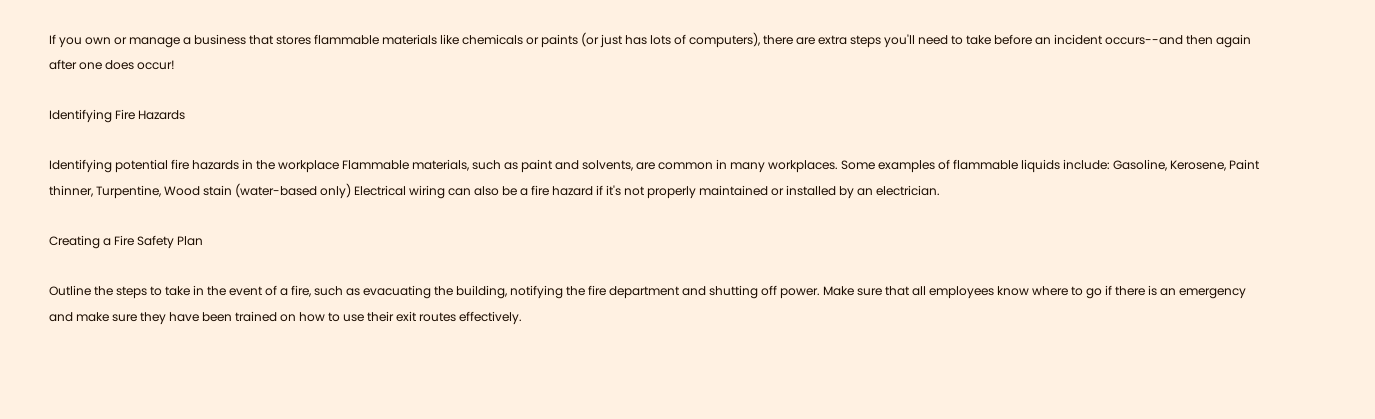If you own or manage a business that stores flammable materials like chemicals or paints (or just has lots of computers), there are extra steps you'll need to take before an incident occurs--and then again after one does occur!

Identifying Fire Hazards

Identifying potential fire hazards in the workplace Flammable materials, such as paint and solvents, are common in many workplaces. Some examples of flammable liquids include: Gasoline, Kerosene, Paint thinner, Turpentine, Wood stain (water-based only) Electrical wiring can also be a fire hazard if it's not properly maintained or installed by an electrician.

Creating a Fire Safety Plan

Outline the steps to take in the event of a fire, such as evacuating the building, notifying the fire department and shutting off power. Make sure that all employees know where to go if there is an emergency and make sure they have been trained on how to use their exit routes effectively.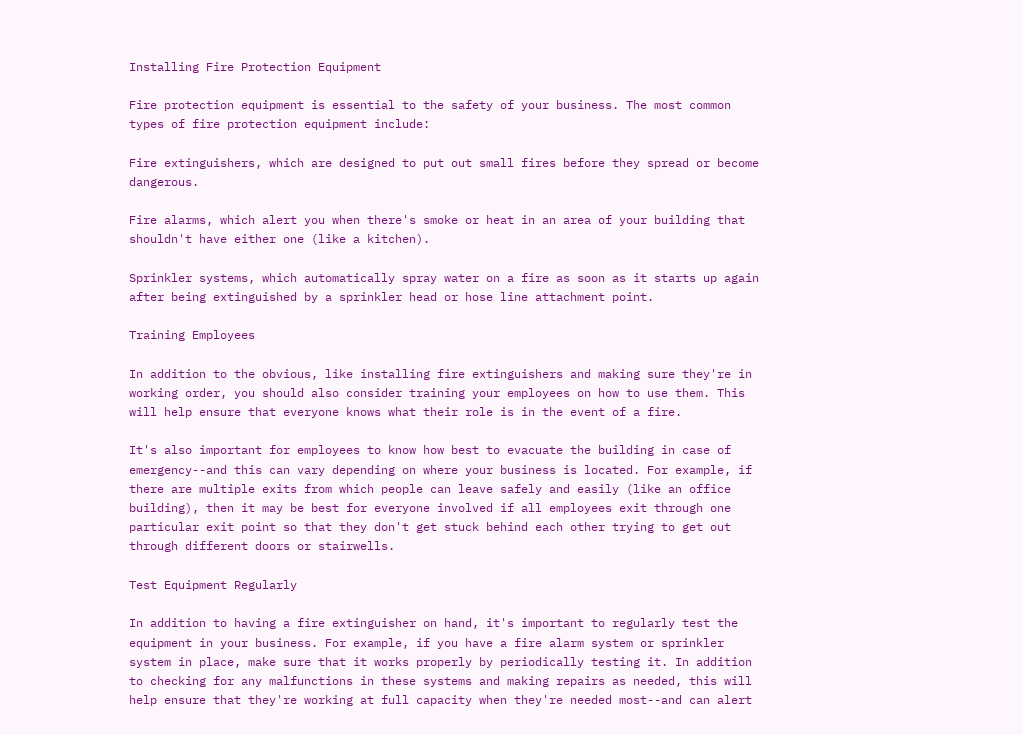Installing Fire Protection Equipment

Fire protection equipment is essential to the safety of your business. The most common types of fire protection equipment include:

Fire extinguishers, which are designed to put out small fires before they spread or become dangerous.

Fire alarms, which alert you when there's smoke or heat in an area of your building that shouldn't have either one (like a kitchen).

Sprinkler systems, which automatically spray water on a fire as soon as it starts up again after being extinguished by a sprinkler head or hose line attachment point.

Training Employees

In addition to the obvious, like installing fire extinguishers and making sure they're in working order, you should also consider training your employees on how to use them. This will help ensure that everyone knows what their role is in the event of a fire.

It's also important for employees to know how best to evacuate the building in case of emergency--and this can vary depending on where your business is located. For example, if there are multiple exits from which people can leave safely and easily (like an office building), then it may be best for everyone involved if all employees exit through one particular exit point so that they don't get stuck behind each other trying to get out through different doors or stairwells.

Test Equipment Regularly

In addition to having a fire extinguisher on hand, it's important to regularly test the equipment in your business. For example, if you have a fire alarm system or sprinkler system in place, make sure that it works properly by periodically testing it. In addition to checking for any malfunctions in these systems and making repairs as needed, this will help ensure that they're working at full capacity when they're needed most--and can alert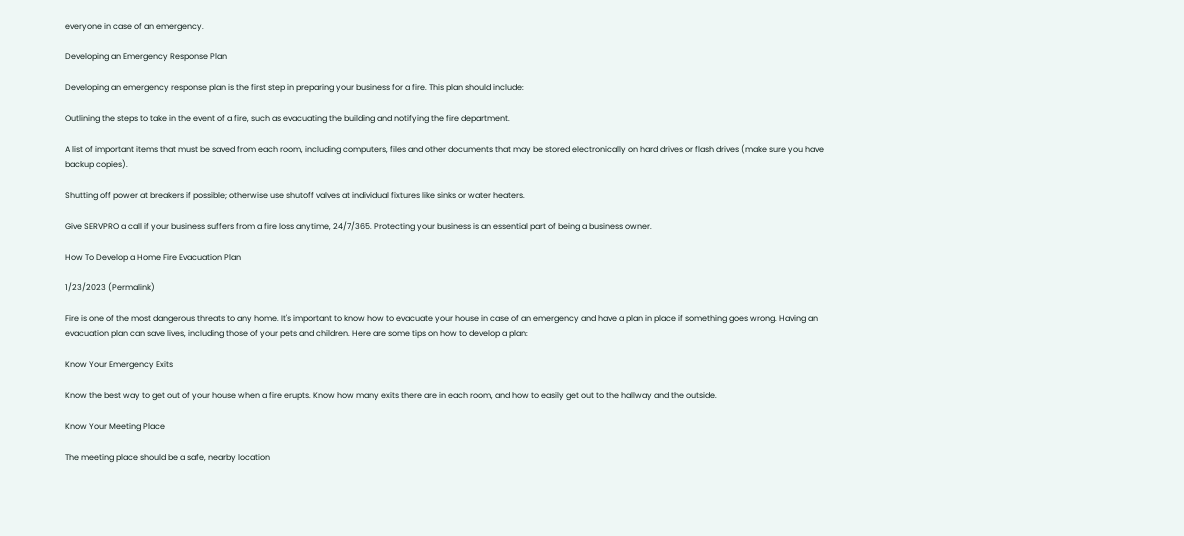everyone in case of an emergency.

Developing an Emergency Response Plan

Developing an emergency response plan is the first step in preparing your business for a fire. This plan should include:

Outlining the steps to take in the event of a fire, such as evacuating the building and notifying the fire department.

A list of important items that must be saved from each room, including computers, files and other documents that may be stored electronically on hard drives or flash drives (make sure you have backup copies).

Shutting off power at breakers if possible; otherwise use shutoff valves at individual fixtures like sinks or water heaters.

Give SERVPRO a call if your business suffers from a fire loss anytime, 24/7/365. Protecting your business is an essential part of being a business owner.

How To Develop a Home Fire Evacuation Plan

1/23/2023 (Permalink)

Fire is one of the most dangerous threats to any home. It's important to know how to evacuate your house in case of an emergency and have a plan in place if something goes wrong. Having an evacuation plan can save lives, including those of your pets and children. Here are some tips on how to develop a plan:

Know Your Emergency Exits

Know the best way to get out of your house when a fire erupts. Know how many exits there are in each room, and how to easily get out to the hallway and the outside.

Know Your Meeting Place

The meeting place should be a safe, nearby location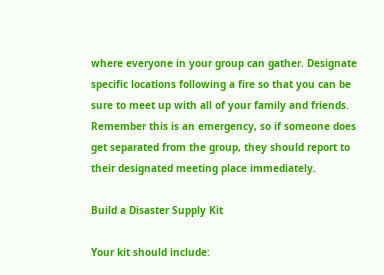where everyone in your group can gather. Designate specific locations following a fire so that you can be sure to meet up with all of your family and friends. Remember this is an emergency, so if someone does get separated from the group, they should report to their designated meeting place immediately.

Build a Disaster Supply Kit

Your kit should include: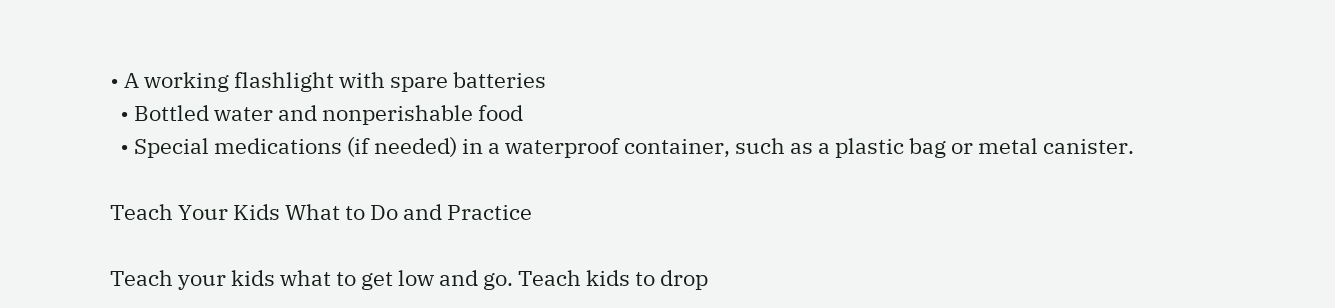• A working flashlight with spare batteries
  • Bottled water and nonperishable food
  • Special medications (if needed) in a waterproof container, such as a plastic bag or metal canister.

Teach Your Kids What to Do and Practice

Teach your kids what to get low and go. Teach kids to drop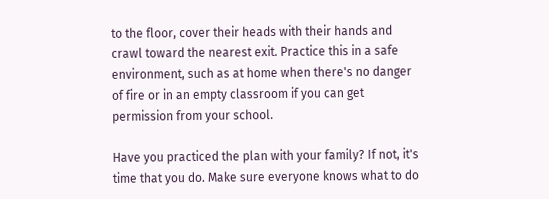to the floor, cover their heads with their hands and crawl toward the nearest exit. Practice this in a safe environment, such as at home when there's no danger of fire or in an empty classroom if you can get permission from your school.

Have you practiced the plan with your family? If not, it's time that you do. Make sure everyone knows what to do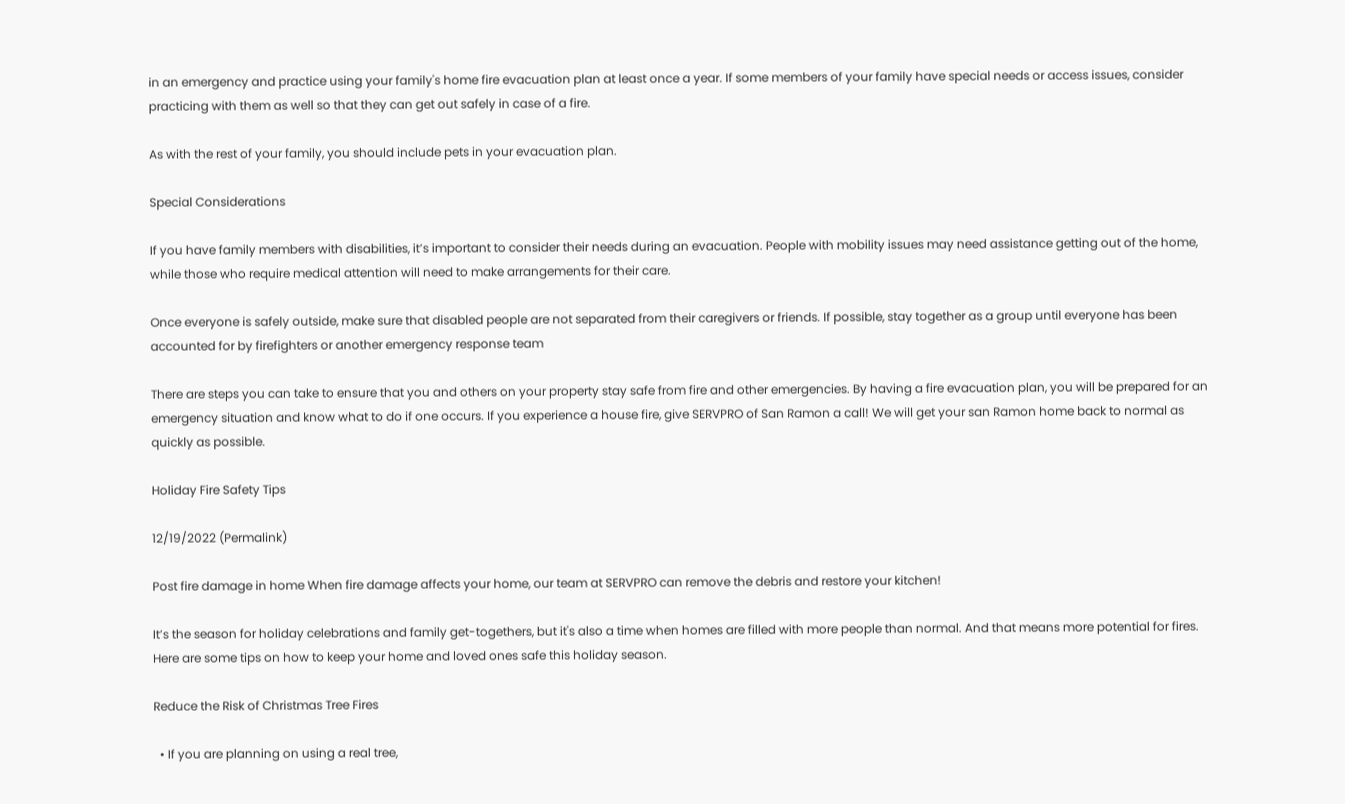in an emergency and practice using your family's home fire evacuation plan at least once a year. If some members of your family have special needs or access issues, consider practicing with them as well so that they can get out safely in case of a fire.

As with the rest of your family, you should include pets in your evacuation plan.

Special Considerations

If you have family members with disabilities, it’s important to consider their needs during an evacuation. People with mobility issues may need assistance getting out of the home, while those who require medical attention will need to make arrangements for their care.

Once everyone is safely outside, make sure that disabled people are not separated from their caregivers or friends. If possible, stay together as a group until everyone has been accounted for by firefighters or another emergency response team

There are steps you can take to ensure that you and others on your property stay safe from fire and other emergencies. By having a fire evacuation plan, you will be prepared for an emergency situation and know what to do if one occurs. If you experience a house fire, give SERVPRO of San Ramon a call! We will get your san Ramon home back to normal as quickly as possible.

Holiday Fire Safety Tips

12/19/2022 (Permalink)

Post fire damage in home When fire damage affects your home, our team at SERVPRO can remove the debris and restore your kitchen!

It’s the season for holiday celebrations and family get-togethers, but it's also a time when homes are filled with more people than normal. And that means more potential for fires. Here are some tips on how to keep your home and loved ones safe this holiday season.

Reduce the Risk of Christmas Tree Fires

  • If you are planning on using a real tree,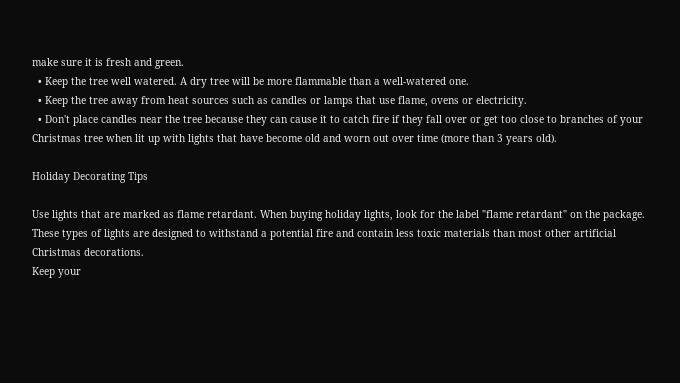make sure it is fresh and green.
  • Keep the tree well watered. A dry tree will be more flammable than a well-watered one.
  • Keep the tree away from heat sources such as candles or lamps that use flame, ovens or electricity.
  • Don't place candles near the tree because they can cause it to catch fire if they fall over or get too close to branches of your Christmas tree when lit up with lights that have become old and worn out over time (more than 3 years old).

Holiday Decorating Tips

Use lights that are marked as flame retardant. When buying holiday lights, look for the label "flame retardant" on the package. These types of lights are designed to withstand a potential fire and contain less toxic materials than most other artificial Christmas decorations.
Keep your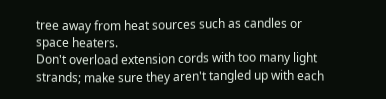tree away from heat sources such as candles or space heaters.
Don't overload extension cords with too many light strands; make sure they aren't tangled up with each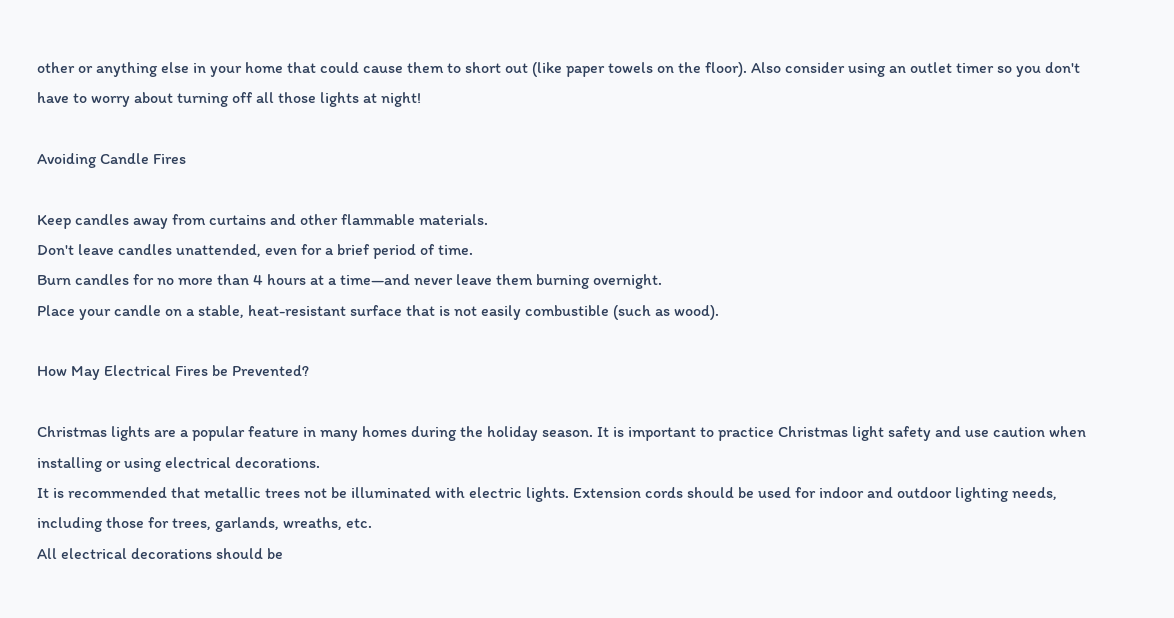other or anything else in your home that could cause them to short out (like paper towels on the floor). Also consider using an outlet timer so you don't have to worry about turning off all those lights at night!

Avoiding Candle Fires

Keep candles away from curtains and other flammable materials.
Don't leave candles unattended, even for a brief period of time.
Burn candles for no more than 4 hours at a time—and never leave them burning overnight.
Place your candle on a stable, heat-resistant surface that is not easily combustible (such as wood).

How May Electrical Fires be Prevented?

Christmas lights are a popular feature in many homes during the holiday season. It is important to practice Christmas light safety and use caution when installing or using electrical decorations.
It is recommended that metallic trees not be illuminated with electric lights. Extension cords should be used for indoor and outdoor lighting needs, including those for trees, garlands, wreaths, etc.
All electrical decorations should be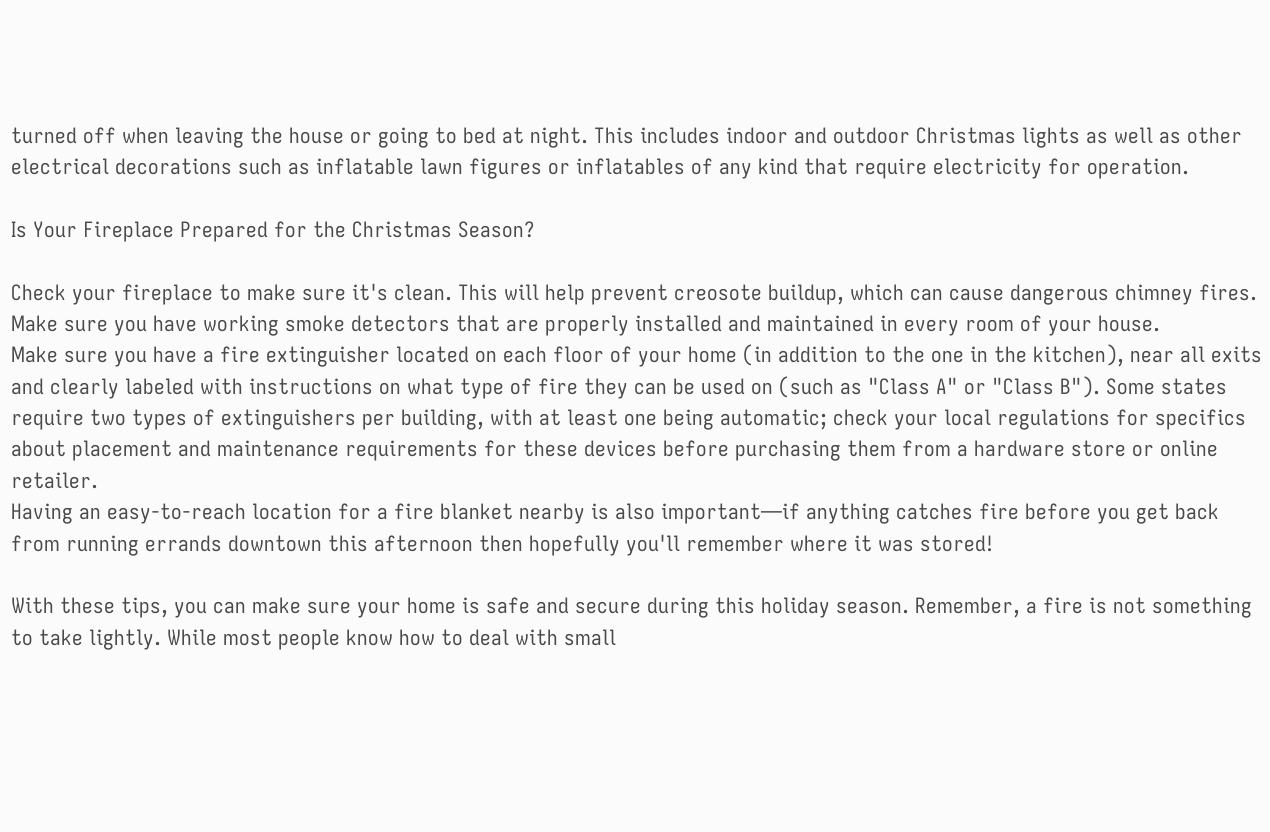turned off when leaving the house or going to bed at night. This includes indoor and outdoor Christmas lights as well as other electrical decorations such as inflatable lawn figures or inflatables of any kind that require electricity for operation.

Is Your Fireplace Prepared for the Christmas Season?

Check your fireplace to make sure it's clean. This will help prevent creosote buildup, which can cause dangerous chimney fires.
Make sure you have working smoke detectors that are properly installed and maintained in every room of your house.
Make sure you have a fire extinguisher located on each floor of your home (in addition to the one in the kitchen), near all exits and clearly labeled with instructions on what type of fire they can be used on (such as "Class A" or "Class B"). Some states require two types of extinguishers per building, with at least one being automatic; check your local regulations for specifics about placement and maintenance requirements for these devices before purchasing them from a hardware store or online retailer.
Having an easy-to-reach location for a fire blanket nearby is also important—if anything catches fire before you get back from running errands downtown this afternoon then hopefully you'll remember where it was stored!

With these tips, you can make sure your home is safe and secure during this holiday season. Remember, a fire is not something to take lightly. While most people know how to deal with small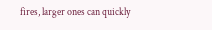fires, larger ones can quickly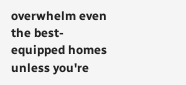overwhelm even the best-equipped homes unless you're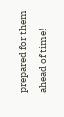prepared for them ahead of time!